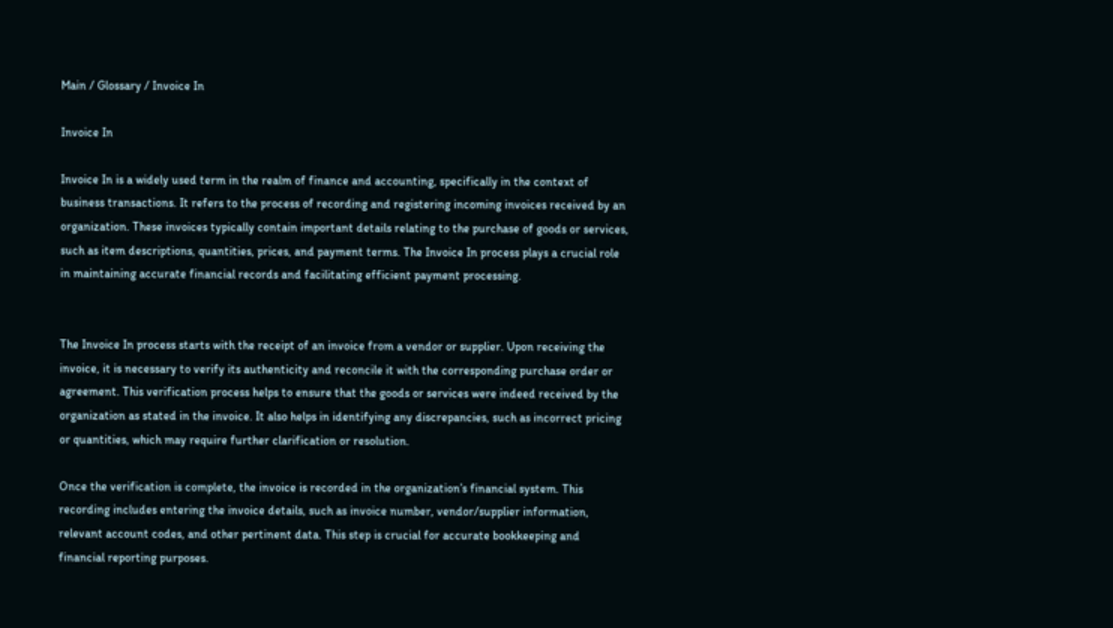Main / Glossary / Invoice In

Invoice In

Invoice In is a widely used term in the realm of finance and accounting, specifically in the context of business transactions. It refers to the process of recording and registering incoming invoices received by an organization. These invoices typically contain important details relating to the purchase of goods or services, such as item descriptions, quantities, prices, and payment terms. The Invoice In process plays a crucial role in maintaining accurate financial records and facilitating efficient payment processing.


The Invoice In process starts with the receipt of an invoice from a vendor or supplier. Upon receiving the invoice, it is necessary to verify its authenticity and reconcile it with the corresponding purchase order or agreement. This verification process helps to ensure that the goods or services were indeed received by the organization as stated in the invoice. It also helps in identifying any discrepancies, such as incorrect pricing or quantities, which may require further clarification or resolution.

Once the verification is complete, the invoice is recorded in the organization’s financial system. This recording includes entering the invoice details, such as invoice number, vendor/supplier information, relevant account codes, and other pertinent data. This step is crucial for accurate bookkeeping and financial reporting purposes.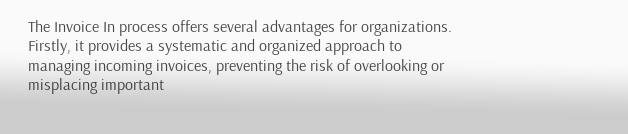The Invoice In process offers several advantages for organizations. Firstly, it provides a systematic and organized approach to managing incoming invoices, preventing the risk of overlooking or misplacing important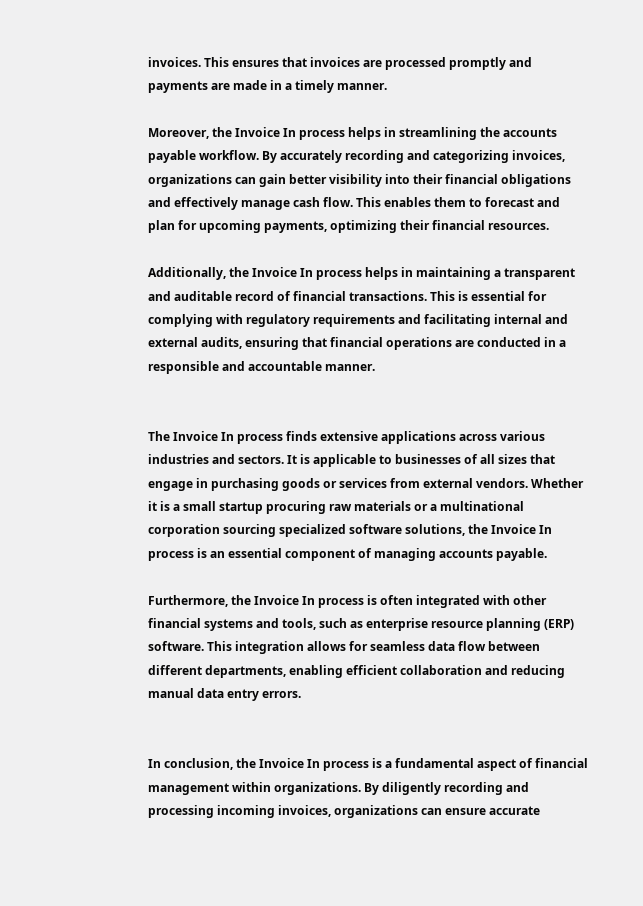invoices. This ensures that invoices are processed promptly and payments are made in a timely manner.

Moreover, the Invoice In process helps in streamlining the accounts payable workflow. By accurately recording and categorizing invoices, organizations can gain better visibility into their financial obligations and effectively manage cash flow. This enables them to forecast and plan for upcoming payments, optimizing their financial resources.

Additionally, the Invoice In process helps in maintaining a transparent and auditable record of financial transactions. This is essential for complying with regulatory requirements and facilitating internal and external audits, ensuring that financial operations are conducted in a responsible and accountable manner.


The Invoice In process finds extensive applications across various industries and sectors. It is applicable to businesses of all sizes that engage in purchasing goods or services from external vendors. Whether it is a small startup procuring raw materials or a multinational corporation sourcing specialized software solutions, the Invoice In process is an essential component of managing accounts payable.

Furthermore, the Invoice In process is often integrated with other financial systems and tools, such as enterprise resource planning (ERP) software. This integration allows for seamless data flow between different departments, enabling efficient collaboration and reducing manual data entry errors.


In conclusion, the Invoice In process is a fundamental aspect of financial management within organizations. By diligently recording and processing incoming invoices, organizations can ensure accurate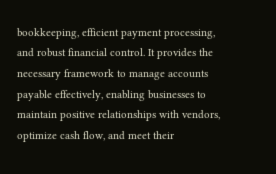bookkeeping, efficient payment processing, and robust financial control. It provides the necessary framework to manage accounts payable effectively, enabling businesses to maintain positive relationships with vendors, optimize cash flow, and meet their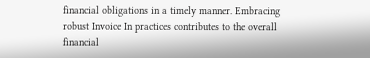financial obligations in a timely manner. Embracing robust Invoice In practices contributes to the overall financial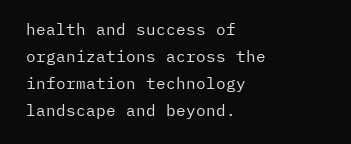health and success of organizations across the information technology landscape and beyond.